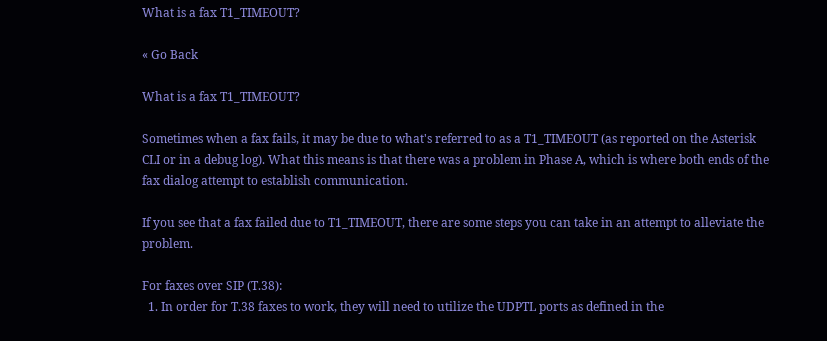What is a fax T1_TIMEOUT?

« Go Back

What is a fax T1_TIMEOUT?

Sometimes when a fax fails, it may be due to what's referred to as a T1_TIMEOUT (as reported on the Asterisk CLI or in a debug log). What this means is that there was a problem in Phase A, which is where both ends of the fax dialog attempt to establish communication.

If you see that a fax failed due to T1_TIMEOUT, there are some steps you can take in an attempt to alleviate the problem.

For faxes over SIP (T.38):
  1. In order for T.38 faxes to work, they will need to utilize the UDPTL ports as defined in the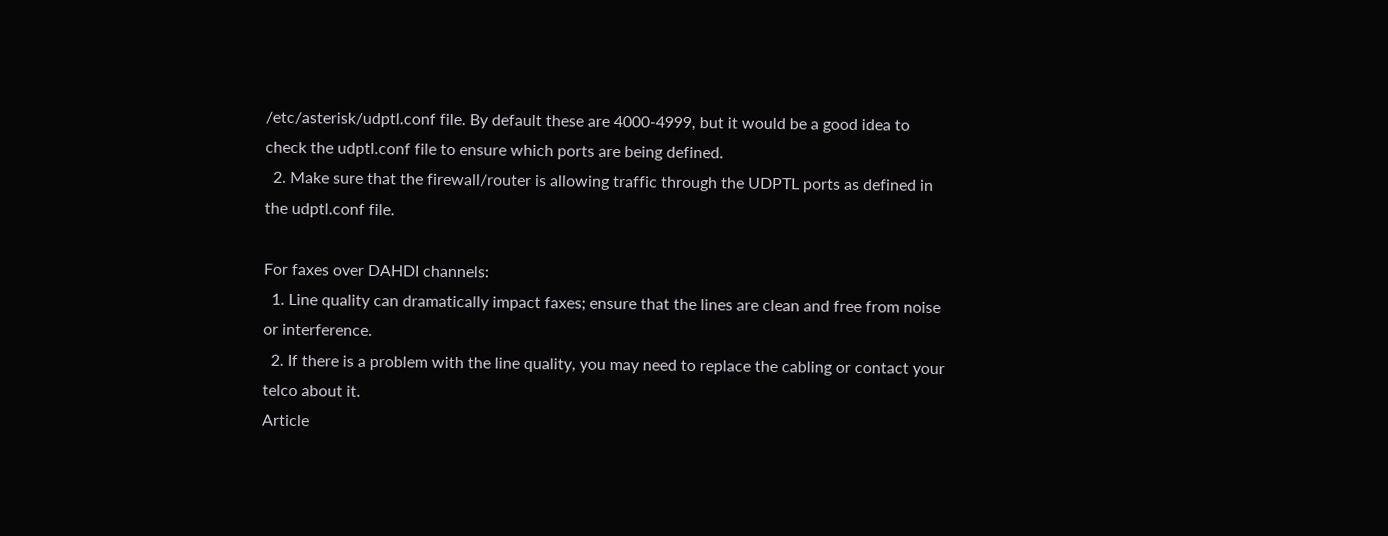/etc/asterisk/udptl.conf file. By default these are 4000-4999, but it would be a good idea to check the udptl.conf file to ensure which ports are being defined.
  2. Make sure that the firewall/router is allowing traffic through the UDPTL ports as defined in the udptl.conf file.

For faxes over DAHDI channels:
  1. Line quality can dramatically impact faxes; ensure that the lines are clean and free from noise or interference.
  2. If there is a problem with the line quality, you may need to replace the cabling or contact your telco about it.
Article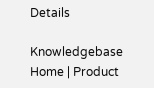Details

Knowledgebase Home | Product